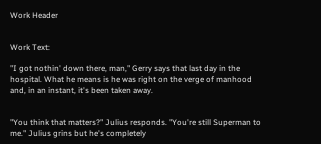Work Header


Work Text:

"I got nothin' down there, man," Gerry says that last day in the hospital. What he means is he was right on the verge of manhood and, in an instant, it's been taken away.


"You think that matters?" Julius responds. "You're still Superman to me." Julius grins but he's completely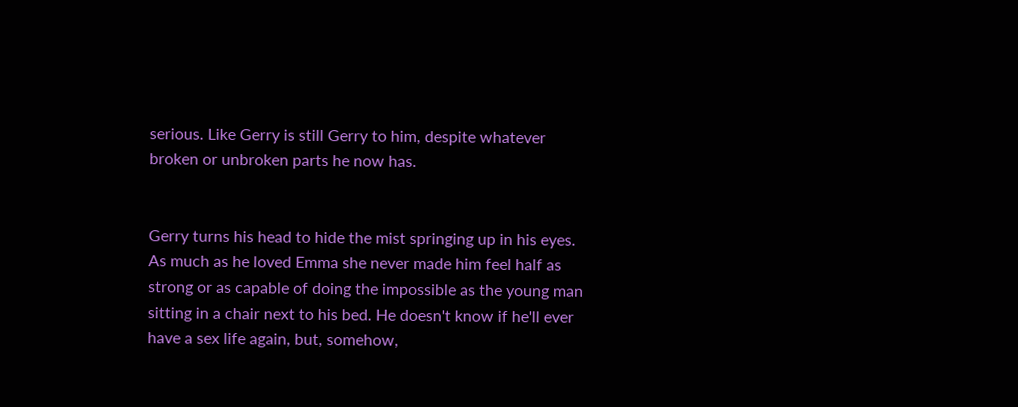serious. Like Gerry is still Gerry to him, despite whatever broken or unbroken parts he now has.


Gerry turns his head to hide the mist springing up in his eyes. As much as he loved Emma she never made him feel half as strong or as capable of doing the impossible as the young man sitting in a chair next to his bed. He doesn't know if he'll ever have a sex life again, but, somehow,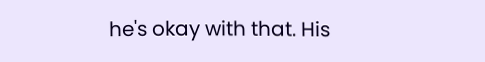he's okay with that. His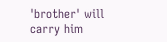'brother' will carry him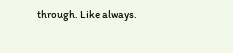through. Like always.